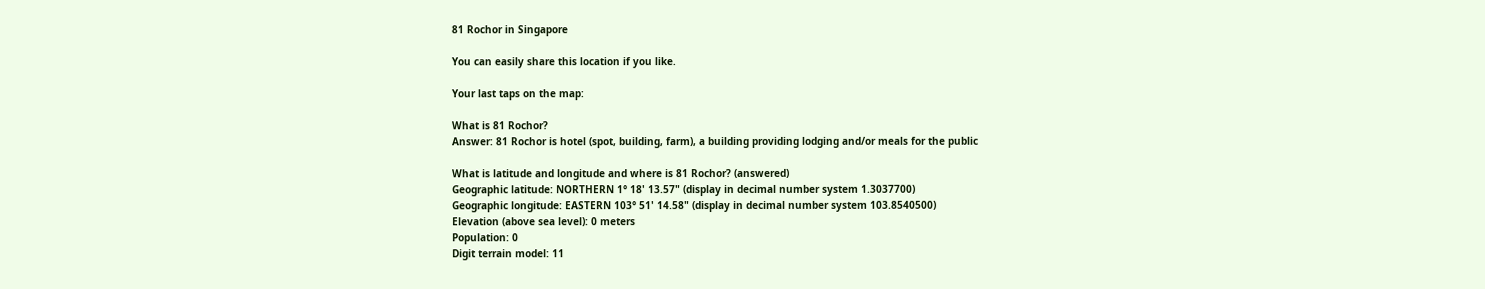81 Rochor in Singapore

You can easily share this location if you like.

Your last taps on the map:

What is 81 Rochor?
Answer: 81 Rochor is hotel (spot, building, farm), a building providing lodging and/or meals for the public

What is latitude and longitude and where is 81 Rochor? (answered)
Geographic latitude: NORTHERN 1° 18' 13.57" (display in decimal number system 1.3037700)
Geographic longitude: EASTERN 103° 51' 14.58" (display in decimal number system 103.8540500)
Elevation (above sea level): 0 meters
Population: 0
Digit terrain model: 11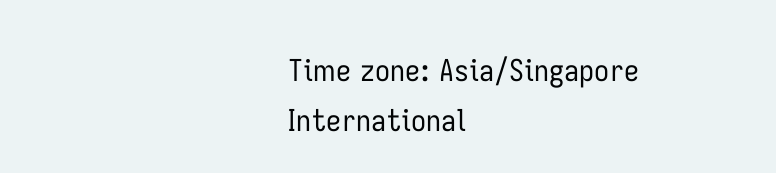Time zone: Asia/Singapore
International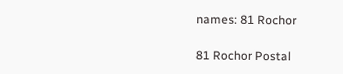names: 81 Rochor

81 Rochor Postal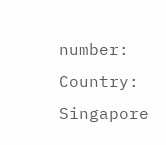number:
Country: Singapore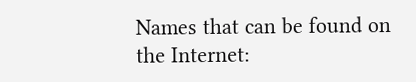Names that can be found on the Internet: